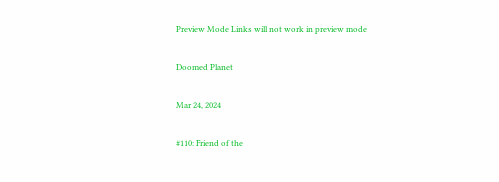Preview Mode Links will not work in preview mode

Doomed Planet

Mar 24, 2024

#110: Friend of the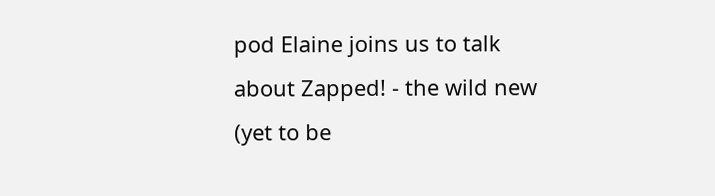pod Elaine joins us to talk about Zapped! - the wild new (yet to be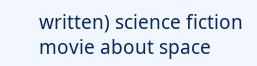written) science fiction movie about space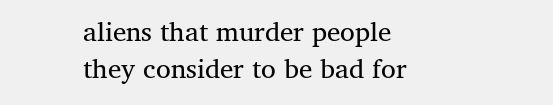aliens that murder people they consider to be bad for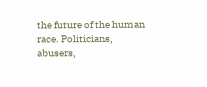the future of the human race. Politicians, abusers,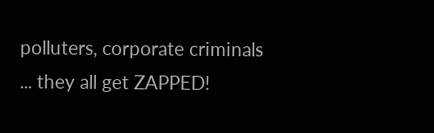polluters, corporate criminals ... they all get ZAPPED!